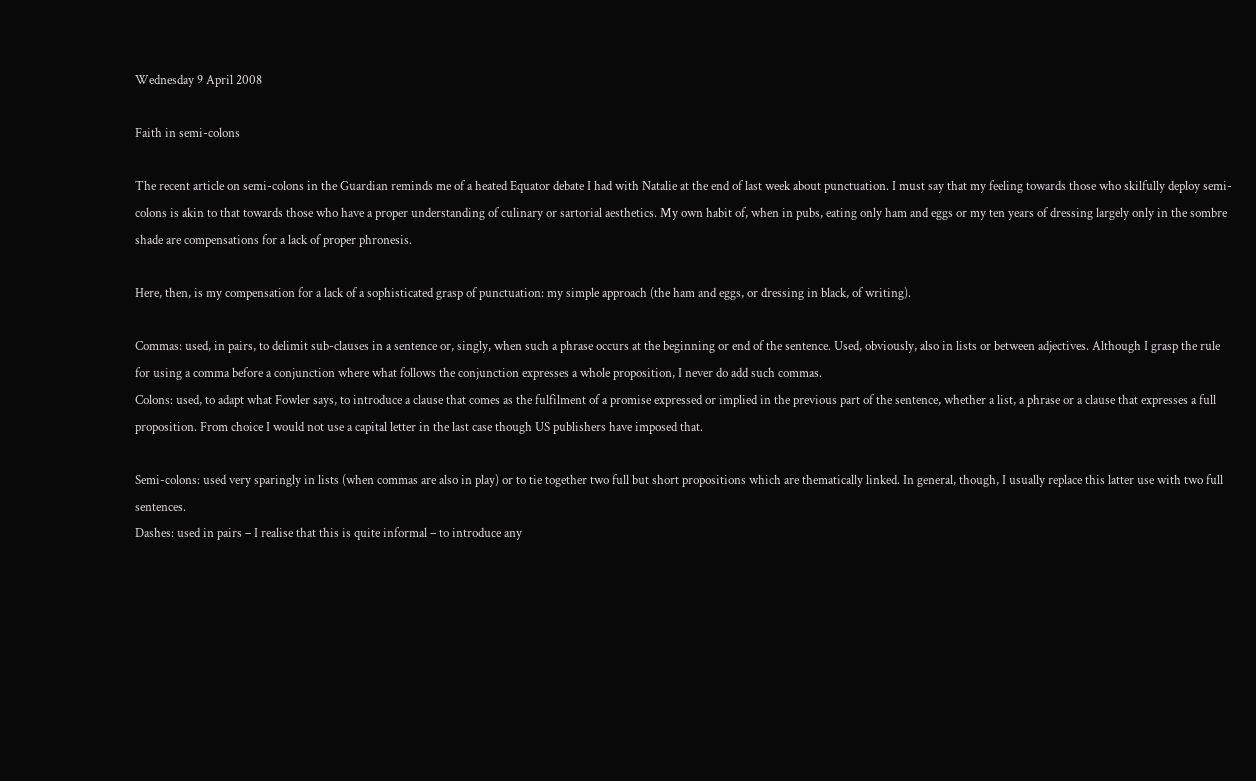Wednesday 9 April 2008

Faith in semi-colons

The recent article on semi-colons in the Guardian reminds me of a heated Equator debate I had with Natalie at the end of last week about punctuation. I must say that my feeling towards those who skilfully deploy semi-colons is akin to that towards those who have a proper understanding of culinary or sartorial aesthetics. My own habit of, when in pubs, eating only ham and eggs or my ten years of dressing largely only in the sombre shade are compensations for a lack of proper phronesis.

Here, then, is my compensation for a lack of a sophisticated grasp of punctuation: my simple approach (the ham and eggs, or dressing in black, of writing).

Commas: used, in pairs, to delimit sub-clauses in a sentence or, singly, when such a phrase occurs at the beginning or end of the sentence. Used, obviously, also in lists or between adjectives. Although I grasp the rule for using a comma before a conjunction where what follows the conjunction expresses a whole proposition, I never do add such commas.
Colons: used, to adapt what Fowler says, to introduce a clause that comes as the fulfilment of a promise expressed or implied in the previous part of the sentence, whether a list, a phrase or a clause that expresses a full proposition. From choice I would not use a capital letter in the last case though US publishers have imposed that.

Semi-colons: used very sparingly in lists (when commas are also in play) or to tie together two full but short propositions which are thematically linked. In general, though, I usually replace this latter use with two full sentences.
Dashes: used in pairs – I realise that this is quite informal – to introduce any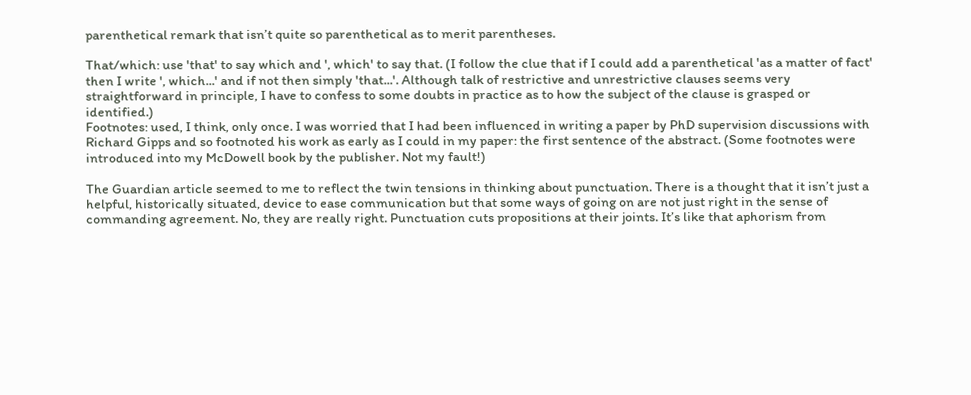parenthetical remark that isn’t quite so parenthetical as to merit parentheses.

That/which: use 'that' to say which and ', which' to say that. (I follow the clue that if I could add a parenthetical 'as a matter of fact' then I write ', which...' and if not then simply 'that...'. Although talk of restrictive and unrestrictive clauses seems very straightforward in principle, I have to confess to some doubts in practice as to how the subject of the clause is grasped or identified.)
Footnotes: used, I think, only once. I was worried that I had been influenced in writing a paper by PhD supervision discussions with Richard Gipps and so footnoted his work as early as I could in my paper: the first sentence of the abstract. (Some footnotes were introduced into my McDowell book by the publisher. Not my fault!)

The Guardian article seemed to me to reflect the twin tensions in thinking about punctuation. There is a thought that it isn’t just a helpful, historically situated, device to ease communication but that some ways of going on are not just right in the sense of commanding agreement. No, they are really right. Punctuation cuts propositions at their joints. It’s like that aphorism from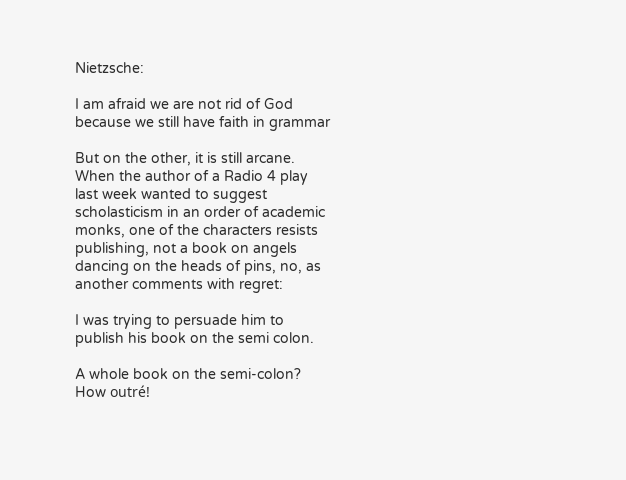Nietzsche:

I am afraid we are not rid of God because we still have faith in grammar

But on the other, it is still arcane. When the author of a Radio 4 play last week wanted to suggest scholasticism in an order of academic monks, one of the characters resists publishing, not a book on angels dancing on the heads of pins, no, as another comments with regret:

I was trying to persuade him to publish his book on the semi colon.

A whole book on the semi-colon? How outré!